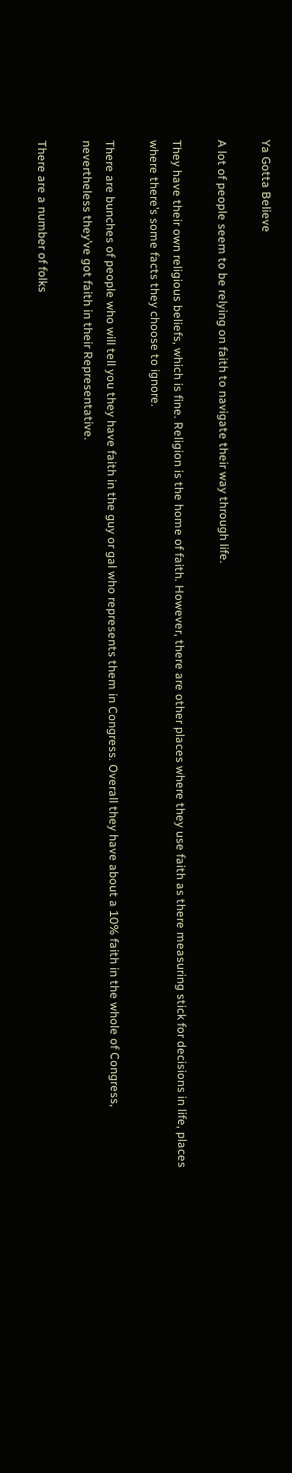Ya Gotta Believe

A lot of people seem to be relying on faith to navigate their way through life.

They have their own religious beliefs, which is fine. Religion is the home of faith. However, there are other places where they use faith as there measuring stick for decisions in life, places where there’s some facts they choose to ignore.

There are bunches of people who will tell you they have faith in the guy or gal who represents them in Congress. Overall they have about a 10% faith in the whole of Congress, nevertheless they’ve got faith in their Representative.

There are a number of folks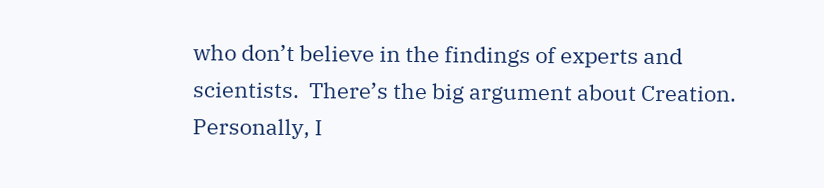who don’t believe in the findings of experts and scientists.  There’s the big argument about Creation. Personally, I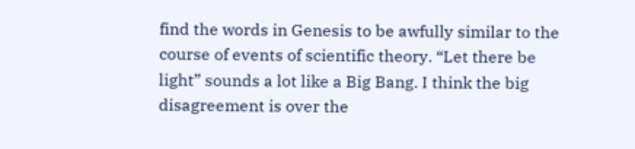find the words in Genesis to be awfully similar to the course of events of scientific theory. “Let there be light” sounds a lot like a Big Bang. I think the big disagreement is over the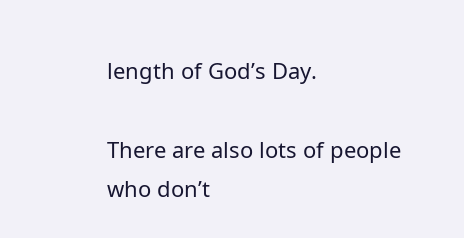length of God’s Day.

There are also lots of people who don’t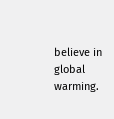believe in global warming.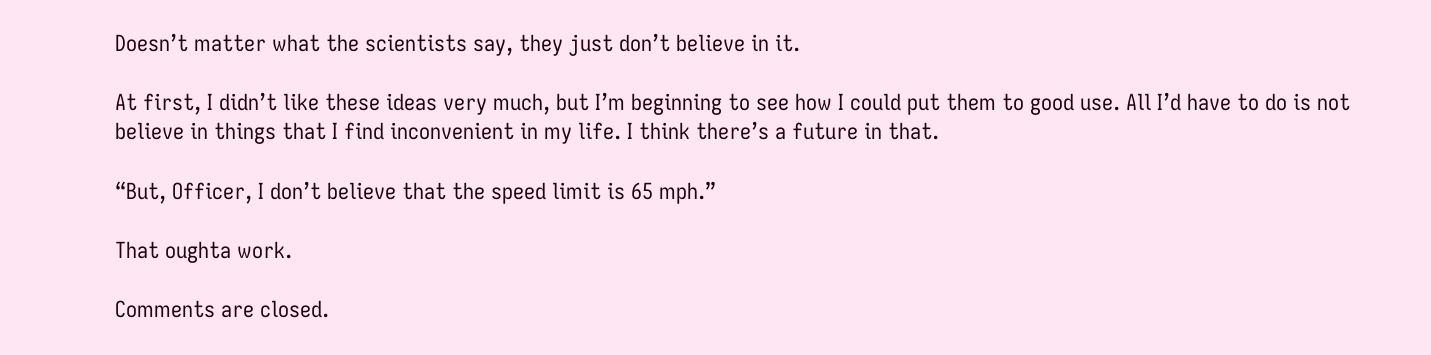Doesn’t matter what the scientists say, they just don’t believe in it.

At first, I didn’t like these ideas very much, but I’m beginning to see how I could put them to good use. All I’d have to do is not believe in things that I find inconvenient in my life. I think there’s a future in that.

“But, Officer, I don’t believe that the speed limit is 65 mph.”

That oughta work.

Comments are closed.